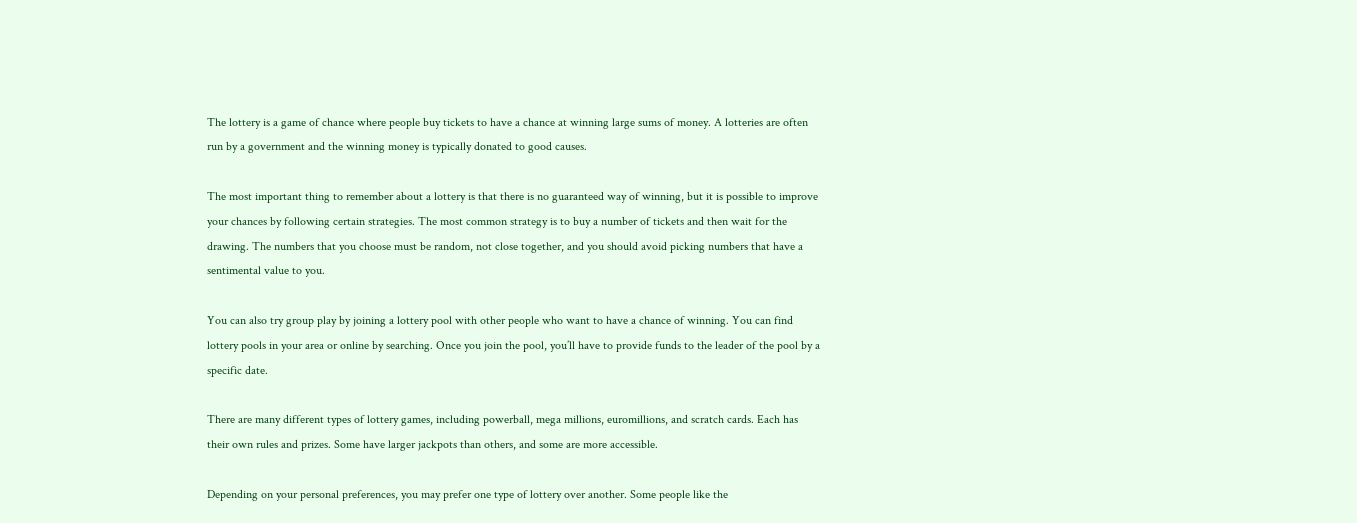The lottery is a game of chance where people buy tickets to have a chance at winning large sums of money. A lotteries are often run by a government and the winning money is typically donated to good causes.

The most important thing to remember about a lottery is that there is no guaranteed way of winning, but it is possible to improve your chances by following certain strategies. The most common strategy is to buy a number of tickets and then wait for the drawing. The numbers that you choose must be random, not close together, and you should avoid picking numbers that have a sentimental value to you.

You can also try group play by joining a lottery pool with other people who want to have a chance of winning. You can find lottery pools in your area or online by searching. Once you join the pool, you’ll have to provide funds to the leader of the pool by a specific date.

There are many different types of lottery games, including powerball, mega millions, euromillions, and scratch cards. Each has their own rules and prizes. Some have larger jackpots than others, and some are more accessible.

Depending on your personal preferences, you may prefer one type of lottery over another. Some people like the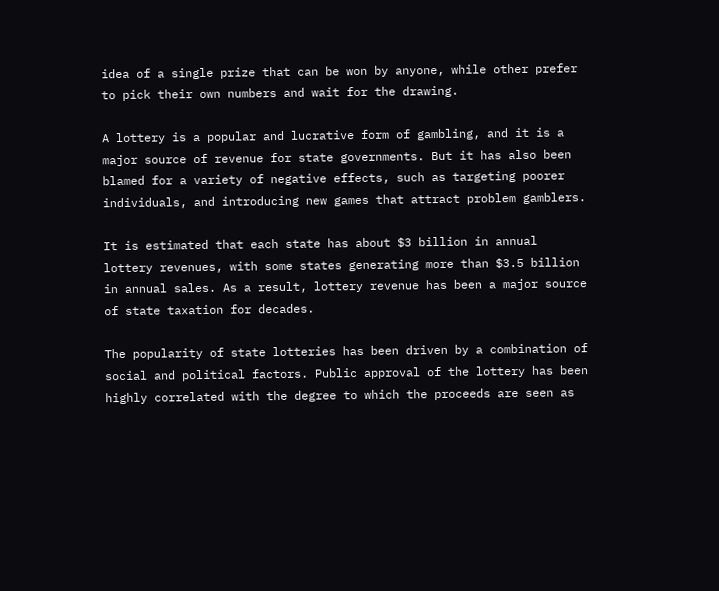idea of a single prize that can be won by anyone, while other prefer to pick their own numbers and wait for the drawing.

A lottery is a popular and lucrative form of gambling, and it is a major source of revenue for state governments. But it has also been blamed for a variety of negative effects, such as targeting poorer individuals, and introducing new games that attract problem gamblers.

It is estimated that each state has about $3 billion in annual lottery revenues, with some states generating more than $3.5 billion in annual sales. As a result, lottery revenue has been a major source of state taxation for decades.

The popularity of state lotteries has been driven by a combination of social and political factors. Public approval of the lottery has been highly correlated with the degree to which the proceeds are seen as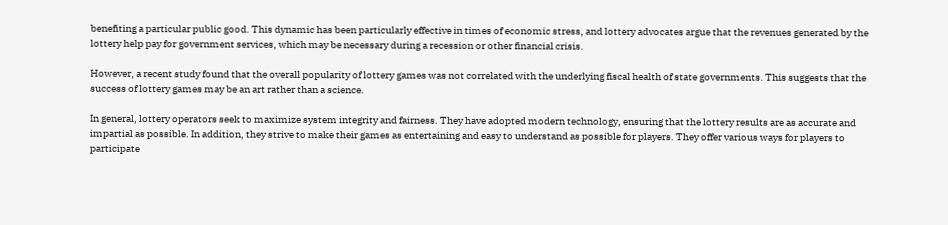benefiting a particular public good. This dynamic has been particularly effective in times of economic stress, and lottery advocates argue that the revenues generated by the lottery help pay for government services, which may be necessary during a recession or other financial crisis.

However, a recent study found that the overall popularity of lottery games was not correlated with the underlying fiscal health of state governments. This suggests that the success of lottery games may be an art rather than a science.

In general, lottery operators seek to maximize system integrity and fairness. They have adopted modern technology, ensuring that the lottery results are as accurate and impartial as possible. In addition, they strive to make their games as entertaining and easy to understand as possible for players. They offer various ways for players to participate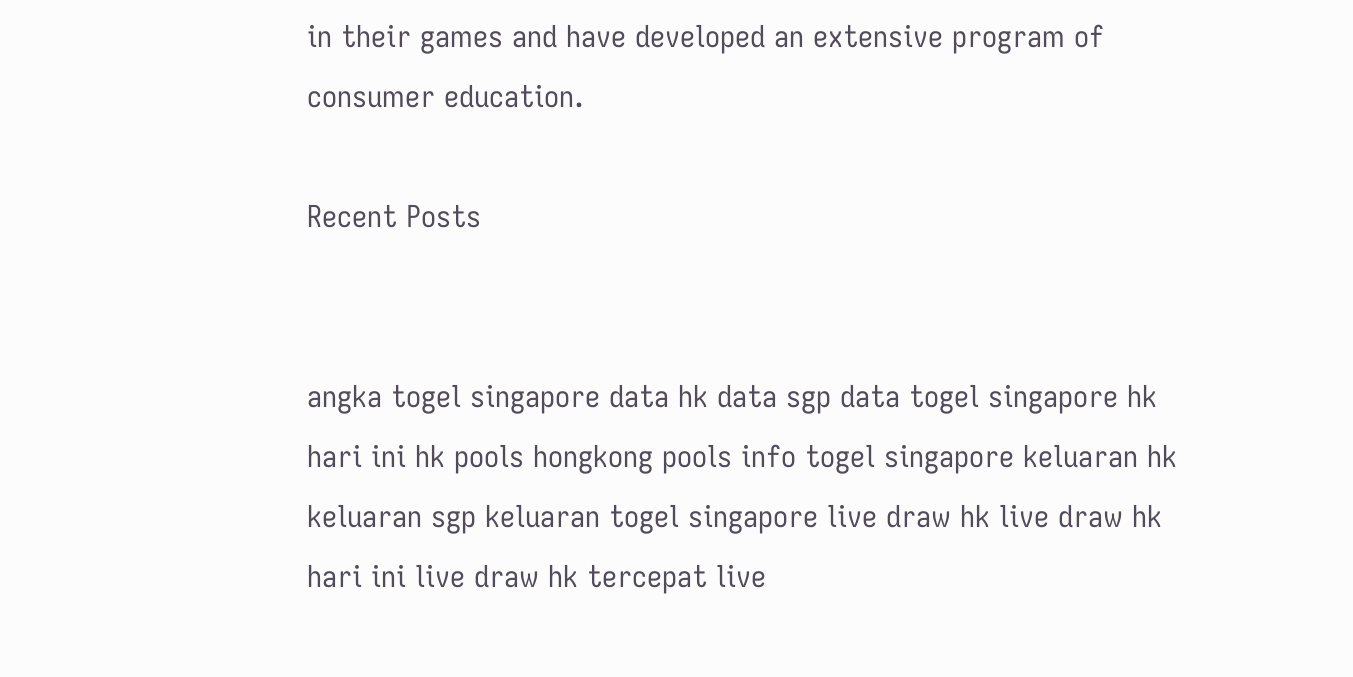in their games and have developed an extensive program of consumer education.

Recent Posts


angka togel singapore data hk data sgp data togel singapore hk hari ini hk pools hongkong pools info togel singapore keluaran hk keluaran sgp keluaran togel singapore live draw hk live draw hk hari ini live draw hk tercepat live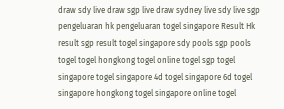draw sdy live draw sgp live draw sydney live sdy live sgp pengeluaran hk pengeluaran togel singapore Result Hk result sgp result togel singapore sdy pools sgp pools togel togel hongkong togel online togel sgp togel singapore togel singapore 4d togel singapore 6d togel singapore hongkong togel singapore online togel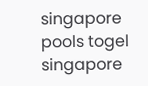singapore pools togel singapore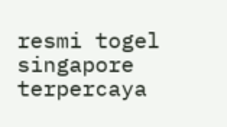resmi togel singapore terpercaya